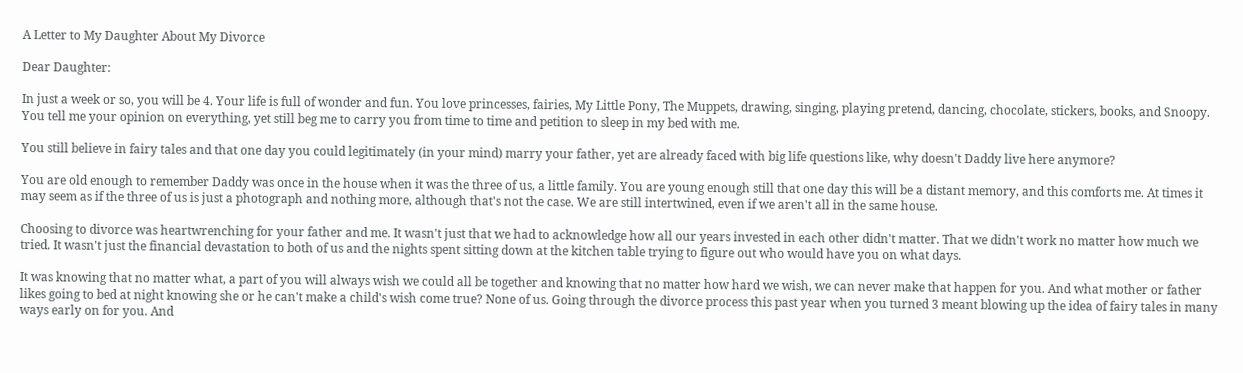A Letter to My Daughter About My Divorce

Dear Daughter:

In just a week or so, you will be 4. Your life is full of wonder and fun. You love princesses, fairies, My Little Pony, The Muppets, drawing, singing, playing pretend, dancing, chocolate, stickers, books, and Snoopy. You tell me your opinion on everything, yet still beg me to carry you from time to time and petition to sleep in my bed with me.

You still believe in fairy tales and that one day you could legitimately (in your mind) marry your father, yet are already faced with big life questions like, why doesn't Daddy live here anymore?

You are old enough to remember Daddy was once in the house when it was the three of us, a little family. You are young enough still that one day this will be a distant memory, and this comforts me. At times it may seem as if the three of us is just a photograph and nothing more, although that's not the case. We are still intertwined, even if we aren't all in the same house.

Choosing to divorce was heartwrenching for your father and me. It wasn't just that we had to acknowledge how all our years invested in each other didn't matter. That we didn't work no matter how much we tried. It wasn't just the financial devastation to both of us and the nights spent sitting down at the kitchen table trying to figure out who would have you on what days.

It was knowing that no matter what, a part of you will always wish we could all be together and knowing that no matter how hard we wish, we can never make that happen for you. And what mother or father likes going to bed at night knowing she or he can't make a child's wish come true? None of us. Going through the divorce process this past year when you turned 3 meant blowing up the idea of fairy tales in many ways early on for you. And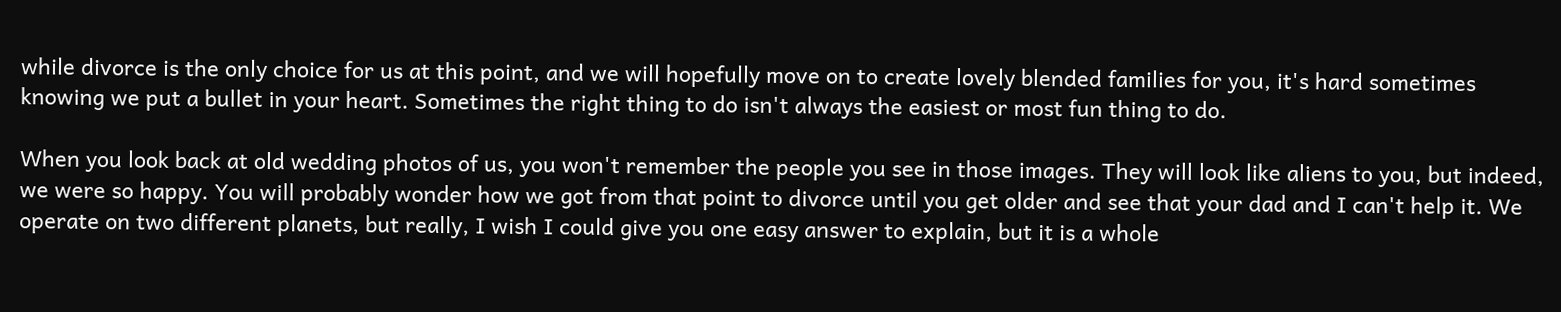while divorce is the only choice for us at this point, and we will hopefully move on to create lovely blended families for you, it's hard sometimes knowing we put a bullet in your heart. Sometimes the right thing to do isn't always the easiest or most fun thing to do.

When you look back at old wedding photos of us, you won't remember the people you see in those images. They will look like aliens to you, but indeed, we were so happy. You will probably wonder how we got from that point to divorce until you get older and see that your dad and I can't help it. We operate on two different planets, but really, I wish I could give you one easy answer to explain, but it is a whole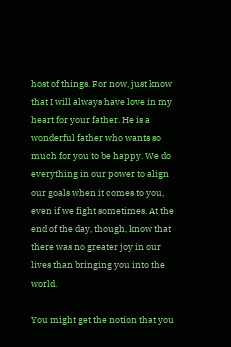host of things. For now, just know that I will always have love in my heart for your father. He is a wonderful father who wants so much for you to be happy. We do everything in our power to align our goals when it comes to you, even if we fight sometimes. At the end of the day, though, know that there was no greater joy in our lives than bringing you into the world.

You might get the notion that you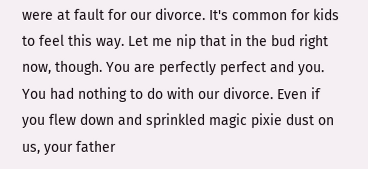were at fault for our divorce. It's common for kids to feel this way. Let me nip that in the bud right now, though. You are perfectly perfect and you. You had nothing to do with our divorce. Even if you flew down and sprinkled magic pixie dust on us, your father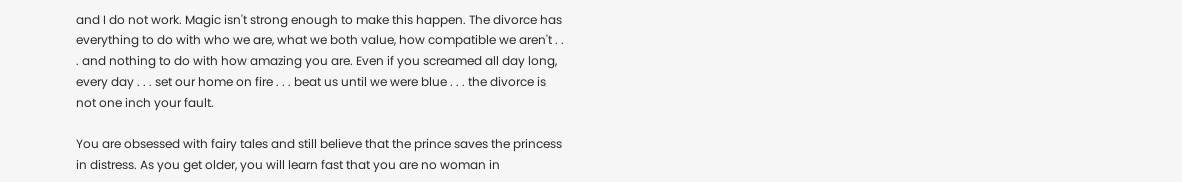and I do not work. Magic isn't strong enough to make this happen. The divorce has everything to do with who we are, what we both value, how compatible we aren't . . . and nothing to do with how amazing you are. Even if you screamed all day long, every day . . . set our home on fire . . . beat us until we were blue . . . the divorce is not one inch your fault.

You are obsessed with fairy tales and still believe that the prince saves the princess in distress. As you get older, you will learn fast that you are no woman in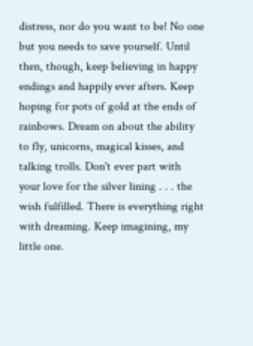distress, nor do you want to be! No one but you needs to save yourself. Until then, though, keep believing in happy endings and happily ever afters. Keep hoping for pots of gold at the ends of rainbows. Dream on about the ability to fly, unicorns, magical kisses, and talking trolls. Don't ever part with your love for the silver lining . . . the wish fulfilled. There is everything right with dreaming. Keep imagining, my little one.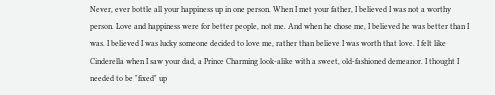Never, ever bottle all your happiness up in one person. When I met your father, I believed I was not a worthy person. Love and happiness were for better people, not me. And when he chose me, I believed he was better than I was. I believed I was lucky someone decided to love me, rather than believe I was worth that love. I felt like Cinderella when I saw your dad, a Prince Charming look-alike with a sweet, old-fashioned demeanor. I thought I needed to be "fixed" up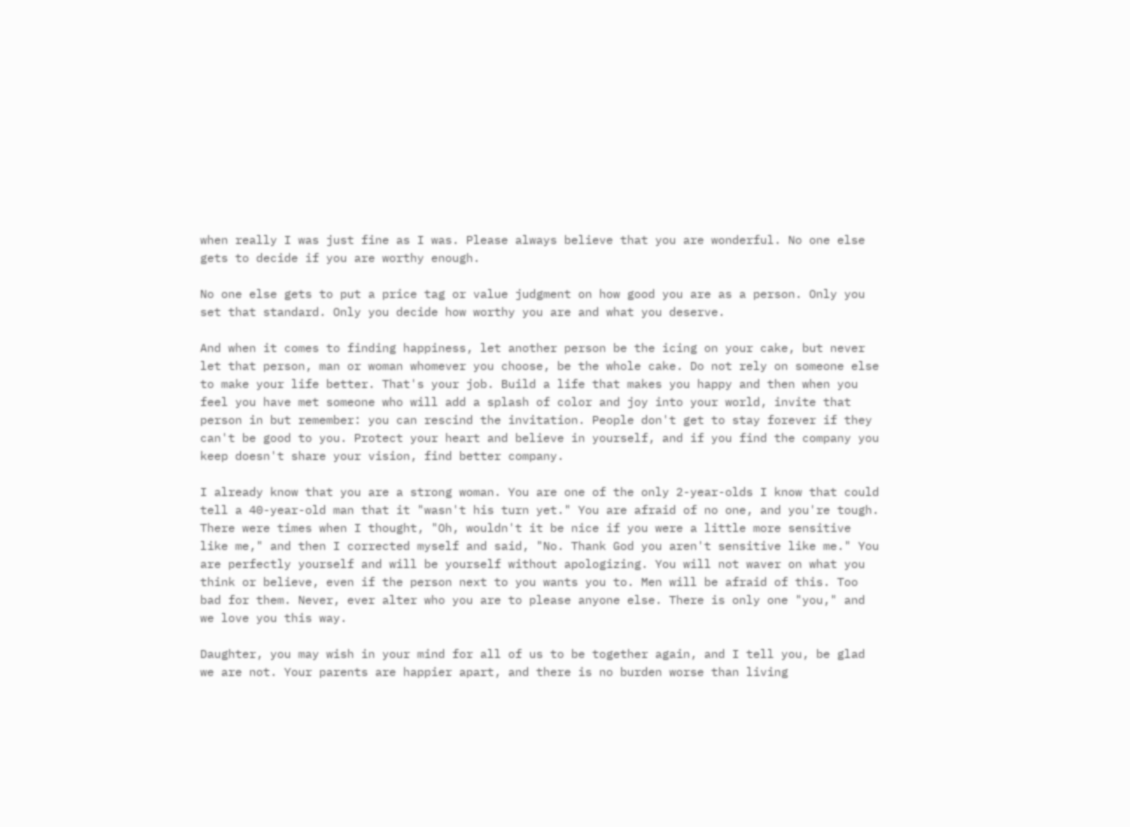when really I was just fine as I was. Please always believe that you are wonderful. No one else gets to decide if you are worthy enough.

No one else gets to put a price tag or value judgment on how good you are as a person. Only you set that standard. Only you decide how worthy you are and what you deserve.

And when it comes to finding happiness, let another person be the icing on your cake, but never let that person, man or woman whomever you choose, be the whole cake. Do not rely on someone else to make your life better. That's your job. Build a life that makes you happy and then when you feel you have met someone who will add a splash of color and joy into your world, invite that person in but remember: you can rescind the invitation. People don't get to stay forever if they can't be good to you. Protect your heart and believe in yourself, and if you find the company you keep doesn't share your vision, find better company.

I already know that you are a strong woman. You are one of the only 2-year-olds I know that could tell a 40-year-old man that it "wasn't his turn yet." You are afraid of no one, and you're tough. There were times when I thought, "Oh, wouldn't it be nice if you were a little more sensitive like me," and then I corrected myself and said, "No. Thank God you aren't sensitive like me." You are perfectly yourself and will be yourself without apologizing. You will not waver on what you think or believe, even if the person next to you wants you to. Men will be afraid of this. Too bad for them. Never, ever alter who you are to please anyone else. There is only one "you," and we love you this way.

Daughter, you may wish in your mind for all of us to be together again, and I tell you, be glad we are not. Your parents are happier apart, and there is no burden worse than living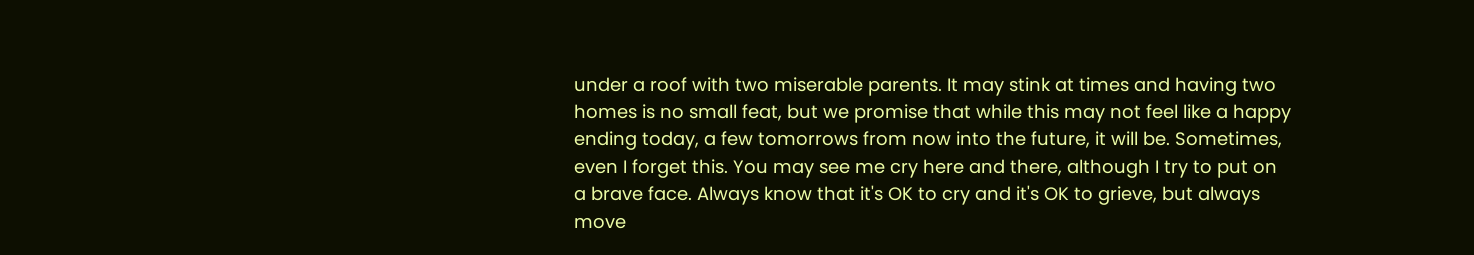under a roof with two miserable parents. It may stink at times and having two homes is no small feat, but we promise that while this may not feel like a happy ending today, a few tomorrows from now into the future, it will be. Sometimes, even I forget this. You may see me cry here and there, although I try to put on a brave face. Always know that it's OK to cry and it's OK to grieve, but always move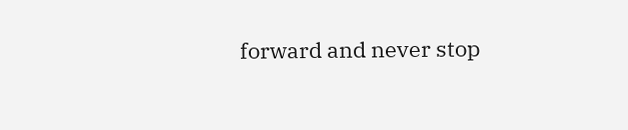forward and never stop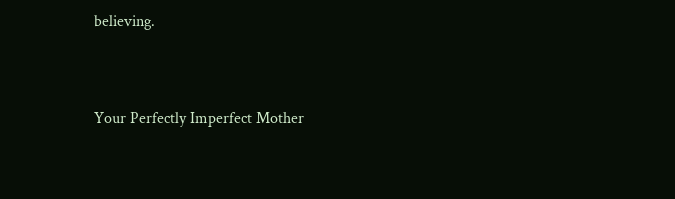believing.


Your Perfectly Imperfect Mother